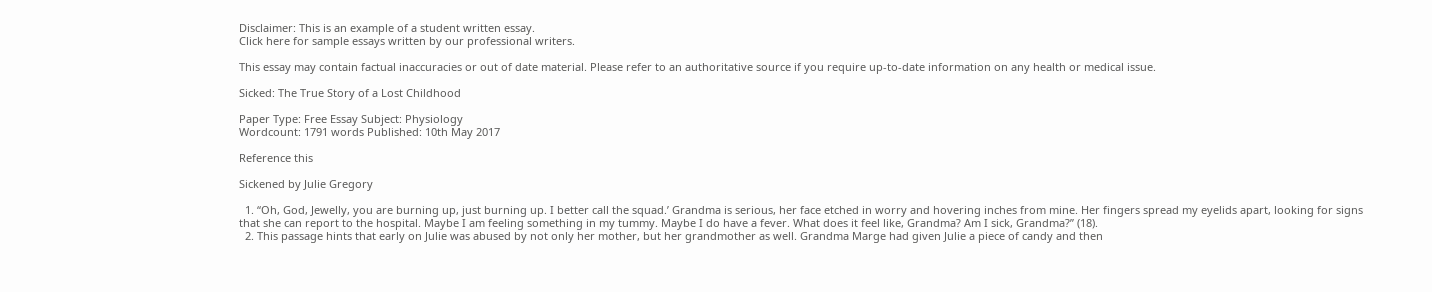Disclaimer: This is an example of a student written essay.
Click here for sample essays written by our professional writers.

This essay may contain factual inaccuracies or out of date material. Please refer to an authoritative source if you require up-to-date information on any health or medical issue.

Sicked: The True Story of a Lost Childhood

Paper Type: Free Essay Subject: Physiology
Wordcount: 1791 words Published: 10th May 2017

Reference this

Sickened by Julie Gregory

  1. “Oh, God, Jewelly, you are burning up, just burning up. I better call the squad.’ Grandma is serious, her face etched in worry and hovering inches from mine. Her fingers spread my eyelids apart, looking for signs that she can report to the hospital. Maybe I am feeling something in my tummy. Maybe I do have a fever. What does it feel like, Grandma? Am I sick, Grandma?” (18).
  2. This passage hints that early on Julie was abused by not only her mother, but her grandmother as well. Grandma Marge had given Julie a piece of candy and then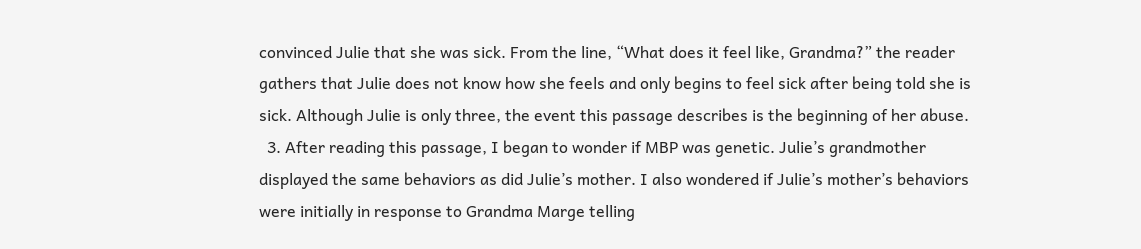convinced Julie that she was sick. From the line, “What does it feel like, Grandma?” the reader gathers that Julie does not know how she feels and only begins to feel sick after being told she is sick. Although Julie is only three, the event this passage describes is the beginning of her abuse.
  3. After reading this passage, I began to wonder if MBP was genetic. Julie’s grandmother displayed the same behaviors as did Julie’s mother. I also wondered if Julie’s mother’s behaviors were initially in response to Grandma Marge telling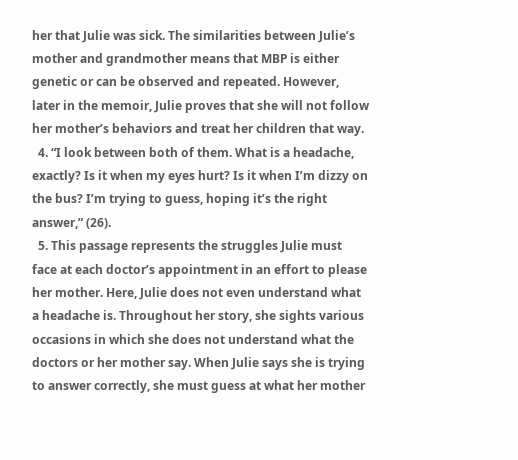her that Julie was sick. The similarities between Julie’s mother and grandmother means that MBP is either genetic or can be observed and repeated. However, later in the memoir, Julie proves that she will not follow her mother’s behaviors and treat her children that way.
  4. “I look between both of them. What is a headache, exactly? Is it when my eyes hurt? Is it when I’m dizzy on the bus? I’m trying to guess, hoping it’s the right answer,” (26).
  5. This passage represents the struggles Julie must face at each doctor’s appointment in an effort to please her mother. Here, Julie does not even understand what a headache is. Throughout her story, she sights various occasions in which she does not understand what the doctors or her mother say. When Julie says she is trying to answer correctly, she must guess at what her mother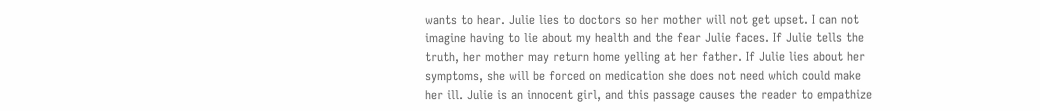wants to hear. Julie lies to doctors so her mother will not get upset. I can not imagine having to lie about my health and the fear Julie faces. If Julie tells the truth, her mother may return home yelling at her father. If Julie lies about her symptoms, she will be forced on medication she does not need which could make her ill. Julie is an innocent girl, and this passage causes the reader to empathize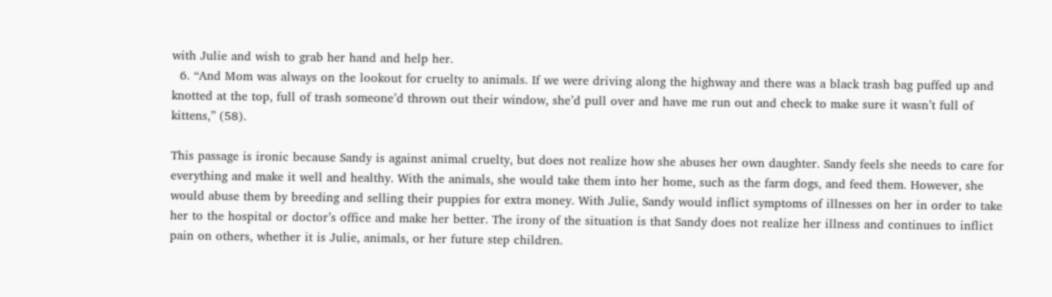with Julie and wish to grab her hand and help her.
  6. “And Mom was always on the lookout for cruelty to animals. If we were driving along the highway and there was a black trash bag puffed up and knotted at the top, full of trash someone’d thrown out their window, she’d pull over and have me run out and check to make sure it wasn’t full of kittens,” (58).

This passage is ironic because Sandy is against animal cruelty, but does not realize how she abuses her own daughter. Sandy feels she needs to care for everything and make it well and healthy. With the animals, she would take them into her home, such as the farm dogs, and feed them. However, she would abuse them by breeding and selling their puppies for extra money. With Julie, Sandy would inflict symptoms of illnesses on her in order to take her to the hospital or doctor’s office and make her better. The irony of the situation is that Sandy does not realize her illness and continues to inflict pain on others, whether it is Julie, animals, or her future step children.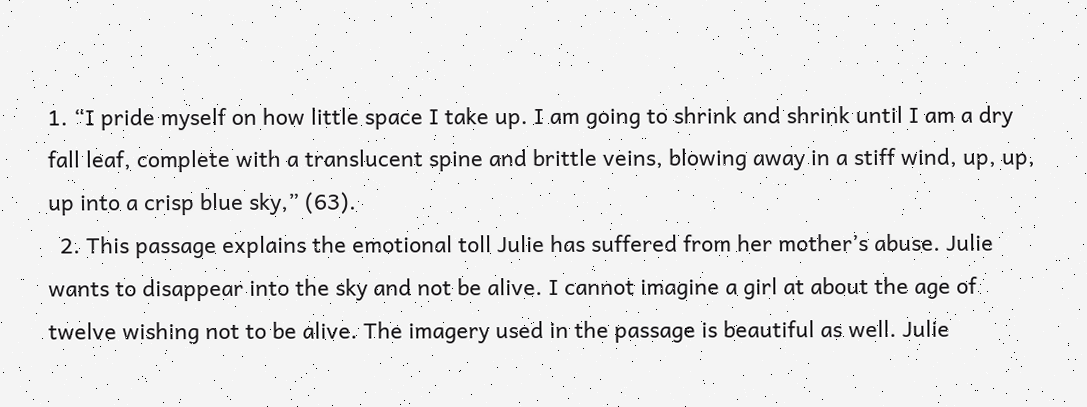1. “I pride myself on how little space I take up. I am going to shrink and shrink until I am a dry fall leaf, complete with a translucent spine and brittle veins, blowing away in a stiff wind, up, up, up into a crisp blue sky,” (63).
  2. This passage explains the emotional toll Julie has suffered from her mother’s abuse. Julie wants to disappear into the sky and not be alive. I cannot imagine a girl at about the age of twelve wishing not to be alive. The imagery used in the passage is beautiful as well. Julie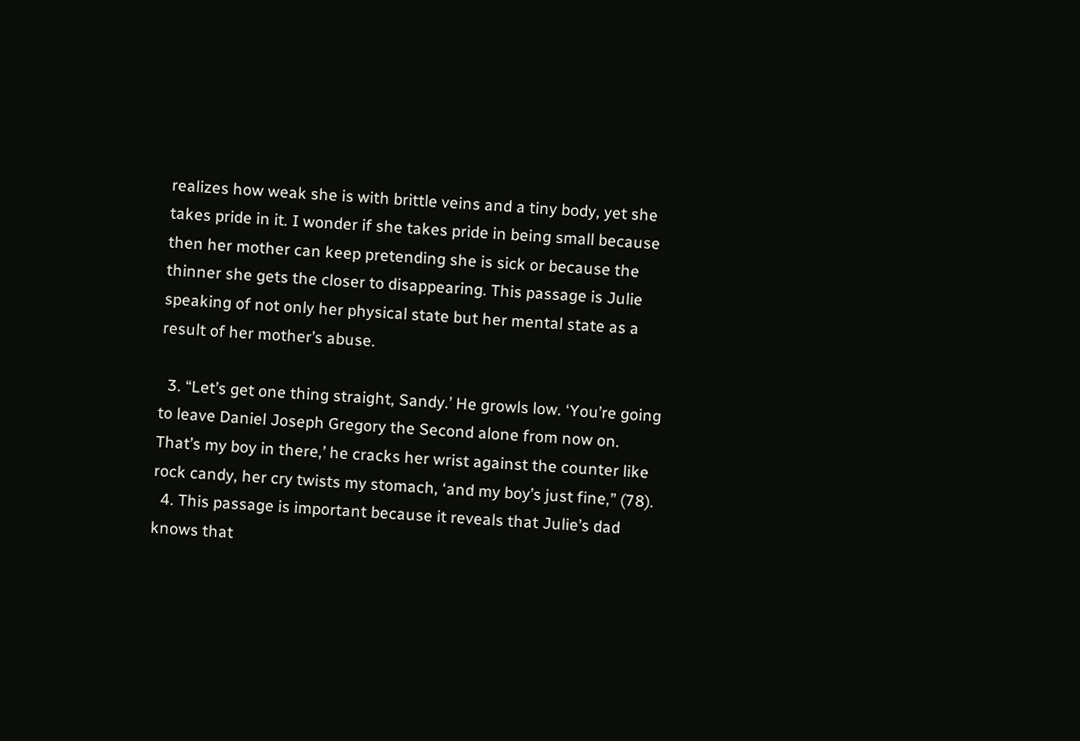realizes how weak she is with brittle veins and a tiny body, yet she takes pride in it. I wonder if she takes pride in being small because then her mother can keep pretending she is sick or because the thinner she gets the closer to disappearing. This passage is Julie speaking of not only her physical state but her mental state as a result of her mother’s abuse.

  3. “Let’s get one thing straight, Sandy.’ He growls low. ‘You’re going to leave Daniel Joseph Gregory the Second alone from now on. That’s my boy in there,’ he cracks her wrist against the counter like rock candy, her cry twists my stomach, ‘and my boy’s just fine,” (78).
  4. This passage is important because it reveals that Julie’s dad knows that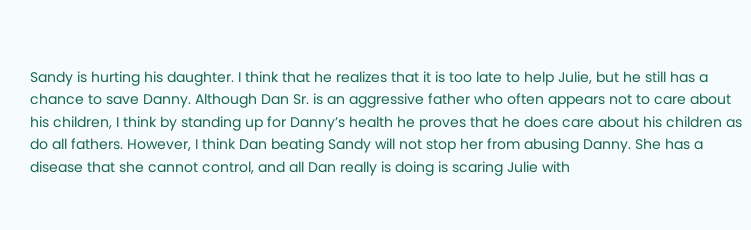Sandy is hurting his daughter. I think that he realizes that it is too late to help Julie, but he still has a chance to save Danny. Although Dan Sr. is an aggressive father who often appears not to care about his children, I think by standing up for Danny’s health he proves that he does care about his children as do all fathers. However, I think Dan beating Sandy will not stop her from abusing Danny. She has a disease that she cannot control, and all Dan really is doing is scaring Julie with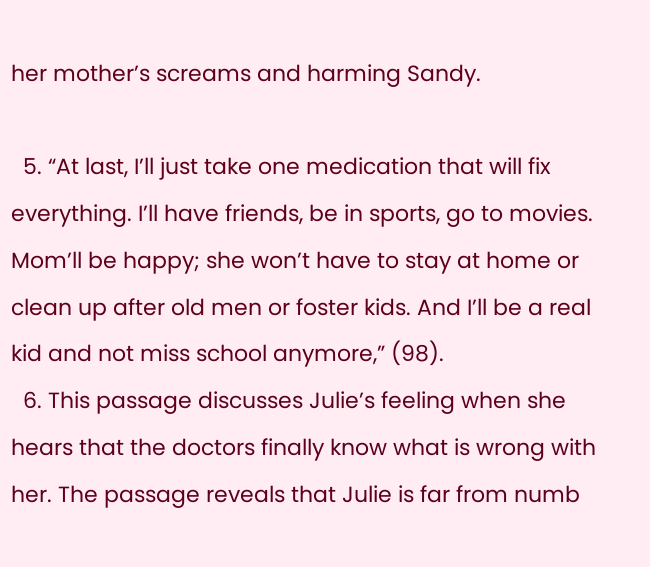her mother’s screams and harming Sandy.

  5. “At last, I’ll just take one medication that will fix everything. I’ll have friends, be in sports, go to movies. Mom’ll be happy; she won’t have to stay at home or clean up after old men or foster kids. And I’ll be a real kid and not miss school anymore,” (98).
  6. This passage discusses Julie’s feeling when she hears that the doctors finally know what is wrong with her. The passage reveals that Julie is far from numb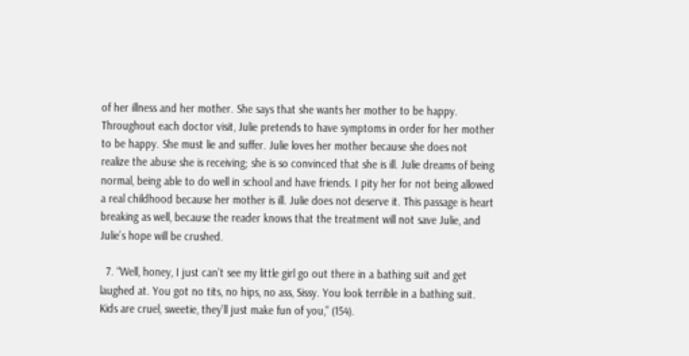of her illness and her mother. She says that she wants her mother to be happy. Throughout each doctor visit, Julie pretends to have symptoms in order for her mother to be happy. She must lie and suffer. Julie loves her mother because she does not realize the abuse she is receiving; she is so convinced that she is ill. Julie dreams of being normal, being able to do well in school and have friends. I pity her for not being allowed a real childhood because her mother is ill. Julie does not deserve it. This passage is heart breaking as well, because the reader knows that the treatment will not save Julie, and Julie’s hope will be crushed.

  7. “Well, honey, I just can’t see my little girl go out there in a bathing suit and get laughed at. You got no tits, no hips, no ass, Sissy. You look terrible in a bathing suit. Kids are cruel, sweetie, they’ll just make fun of you,” (154).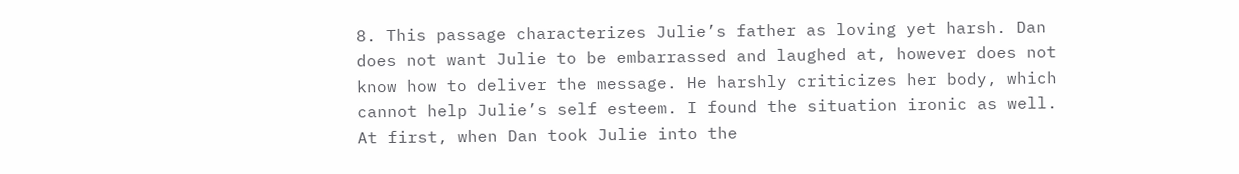8. This passage characterizes Julie’s father as loving yet harsh. Dan does not want Julie to be embarrassed and laughed at, however does not know how to deliver the message. He harshly criticizes her body, which cannot help Julie’s self esteem. I found the situation ironic as well. At first, when Dan took Julie into the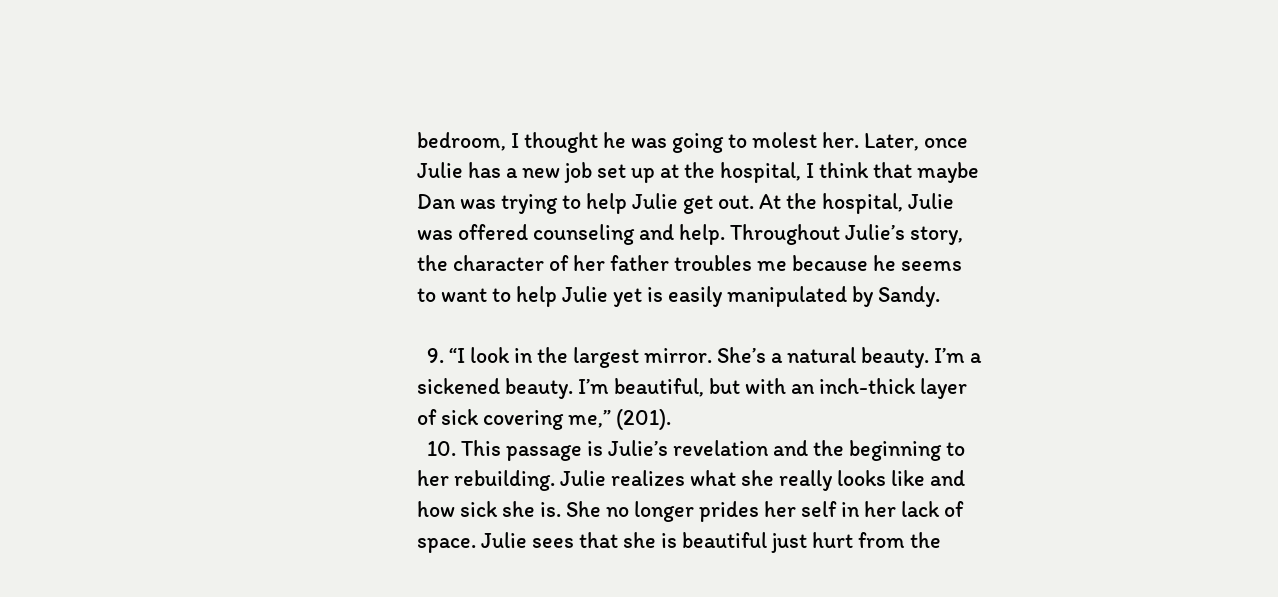bedroom, I thought he was going to molest her. Later, once Julie has a new job set up at the hospital, I think that maybe Dan was trying to help Julie get out. At the hospital, Julie was offered counseling and help. Throughout Julie’s story, the character of her father troubles me because he seems to want to help Julie yet is easily manipulated by Sandy.

  9. “I look in the largest mirror. She’s a natural beauty. I’m a sickened beauty. I’m beautiful, but with an inch-thick layer of sick covering me,” (201).
  10. This passage is Julie’s revelation and the beginning to her rebuilding. Julie realizes what she really looks like and how sick she is. She no longer prides her self in her lack of space. Julie sees that she is beautiful just hurt from the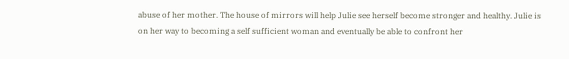abuse of her mother. The house of mirrors will help Julie see herself become stronger and healthy. Julie is on her way to becoming a self sufficient woman and eventually be able to confront her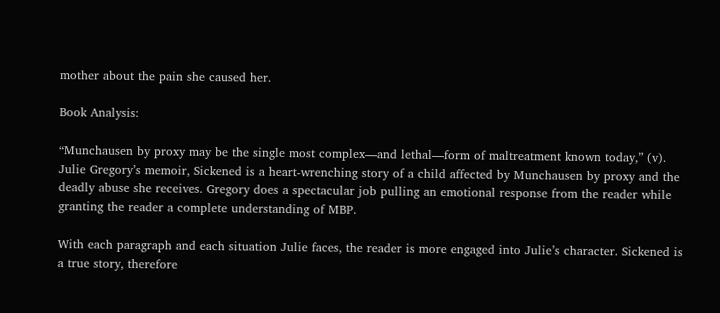mother about the pain she caused her.

Book Analysis:

“Munchausen by proxy may be the single most complex—and lethal—form of maltreatment known today,” (v). Julie Gregory’s memoir, Sickened is a heart-wrenching story of a child affected by Munchausen by proxy and the deadly abuse she receives. Gregory does a spectacular job pulling an emotional response from the reader while granting the reader a complete understanding of MBP.

With each paragraph and each situation Julie faces, the reader is more engaged into Julie’s character. Sickened is a true story, therefore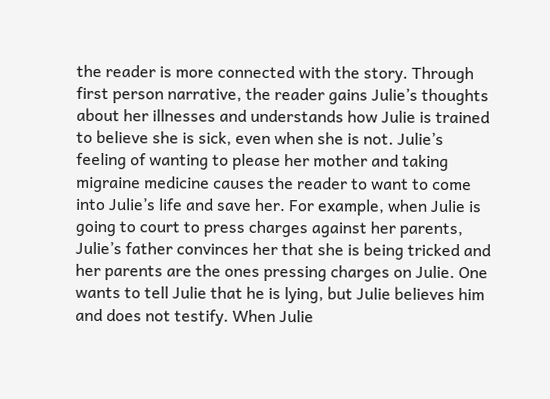the reader is more connected with the story. Through first person narrative, the reader gains Julie’s thoughts about her illnesses and understands how Julie is trained to believe she is sick, even when she is not. Julie’s feeling of wanting to please her mother and taking migraine medicine causes the reader to want to come into Julie’s life and save her. For example, when Julie is going to court to press charges against her parents, Julie’s father convinces her that she is being tricked and her parents are the ones pressing charges on Julie. One wants to tell Julie that he is lying, but Julie believes him and does not testify. When Julie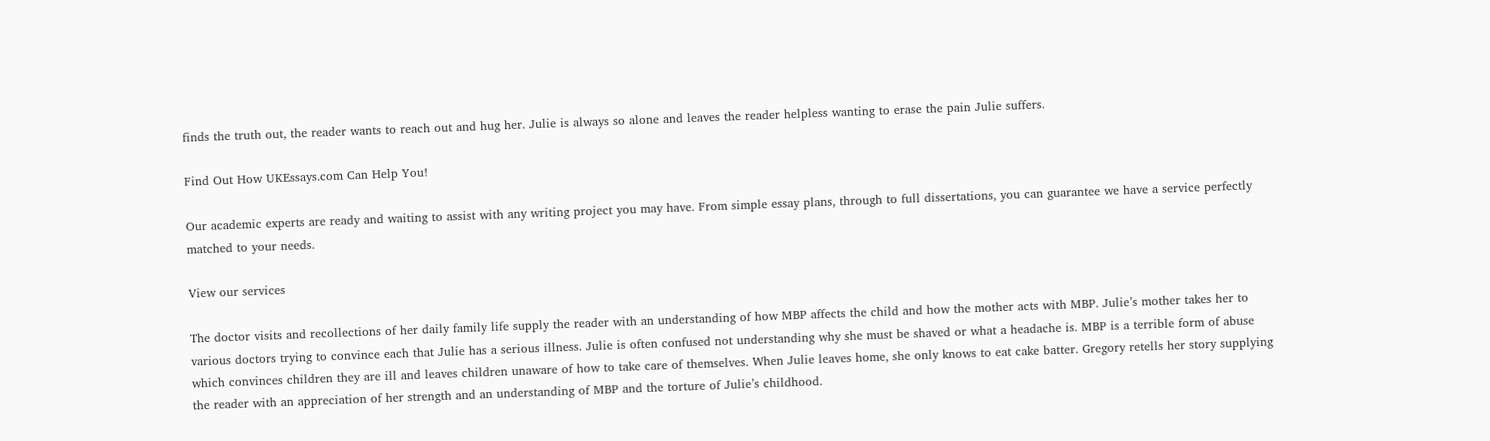finds the truth out, the reader wants to reach out and hug her. Julie is always so alone and leaves the reader helpless wanting to erase the pain Julie suffers.

Find Out How UKEssays.com Can Help You!

Our academic experts are ready and waiting to assist with any writing project you may have. From simple essay plans, through to full dissertations, you can guarantee we have a service perfectly matched to your needs.

View our services

The doctor visits and recollections of her daily family life supply the reader with an understanding of how MBP affects the child and how the mother acts with MBP. Julie’s mother takes her to various doctors trying to convince each that Julie has a serious illness. Julie is often confused not understanding why she must be shaved or what a headache is. MBP is a terrible form of abuse which convinces children they are ill and leaves children unaware of how to take care of themselves. When Julie leaves home, she only knows to eat cake batter. Gregory retells her story supplying the reader with an appreciation of her strength and an understanding of MBP and the torture of Julie’s childhood.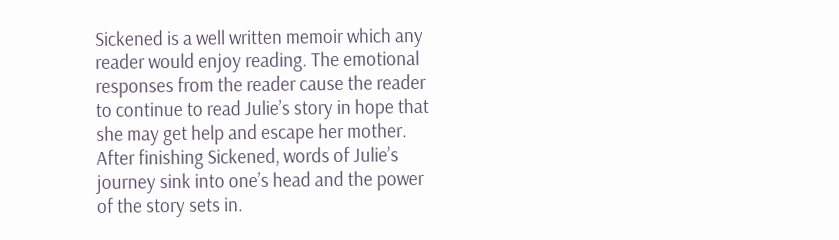Sickened is a well written memoir which any reader would enjoy reading. The emotional responses from the reader cause the reader to continue to read Julie’s story in hope that she may get help and escape her mother. After finishing Sickened, words of Julie’s journey sink into one’s head and the power of the story sets in.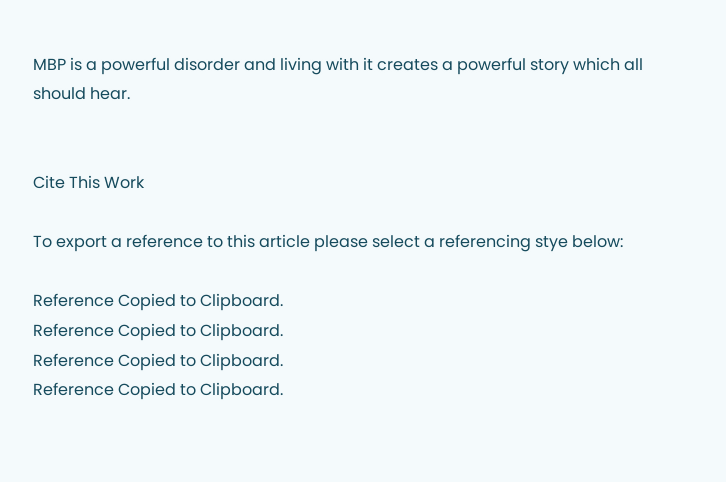MBP is a powerful disorder and living with it creates a powerful story which all should hear.


Cite This Work

To export a reference to this article please select a referencing stye below:

Reference Copied to Clipboard.
Reference Copied to Clipboard.
Reference Copied to Clipboard.
Reference Copied to Clipboard.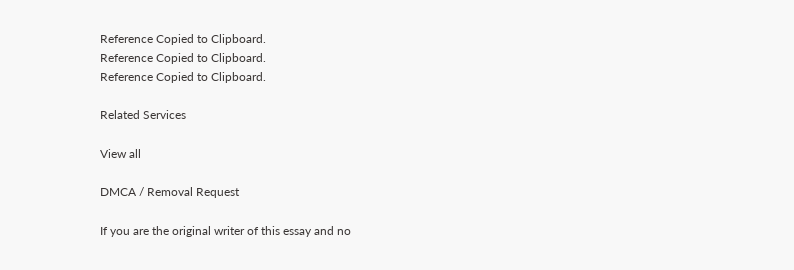Reference Copied to Clipboard.
Reference Copied to Clipboard.
Reference Copied to Clipboard.

Related Services

View all

DMCA / Removal Request

If you are the original writer of this essay and no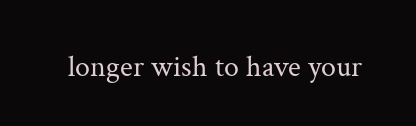longer wish to have your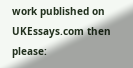work published on UKEssays.com then please: